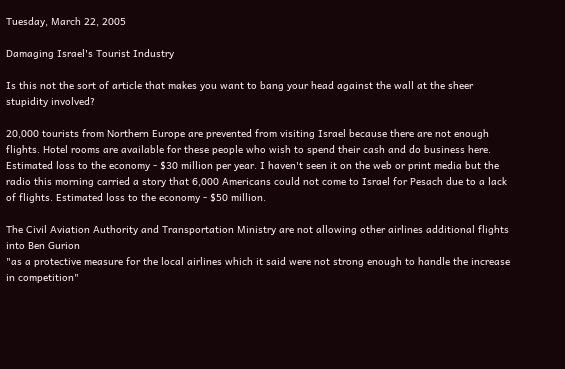Tuesday, March 22, 2005

Damaging Israel's Tourist Industry

Is this not the sort of article that makes you want to bang your head against the wall at the sheer stupidity involved?

20,000 tourists from Northern Europe are prevented from visiting Israel because there are not enough flights. Hotel rooms are available for these people who wish to spend their cash and do business here. Estimated loss to the economy - $30 million per year. I haven't seen it on the web or print media but the radio this morning carried a story that 6,000 Americans could not come to Israel for Pesach due to a lack of flights. Estimated loss to the economy - $50 million.

The Civil Aviation Authority and Transportation Ministry are not allowing other airlines additional flights into Ben Gurion
"as a protective measure for the local airlines which it said were not strong enough to handle the increase in competition"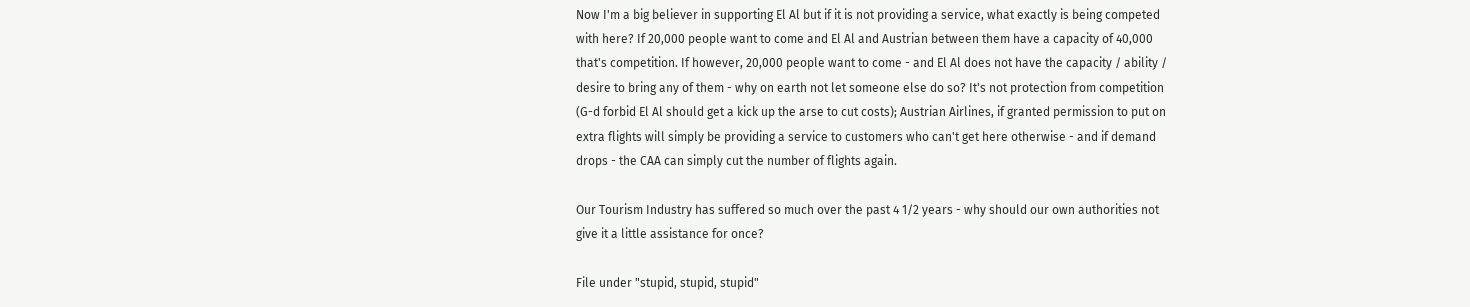Now I'm a big believer in supporting El Al but if it is not providing a service, what exactly is being competed with here? If 20,000 people want to come and El Al and Austrian between them have a capacity of 40,000 that's competition. If however, 20,000 people want to come - and El Al does not have the capacity / ability / desire to bring any of them - why on earth not let someone else do so? It's not protection from competition (G-d forbid El Al should get a kick up the arse to cut costs); Austrian Airlines, if granted permission to put on extra flights will simply be providing a service to customers who can't get here otherwise - and if demand drops - the CAA can simply cut the number of flights again.

Our Tourism Industry has suffered so much over the past 4 1/2 years - why should our own authorities not give it a little assistance for once?

File under "stupid, stupid, stupid"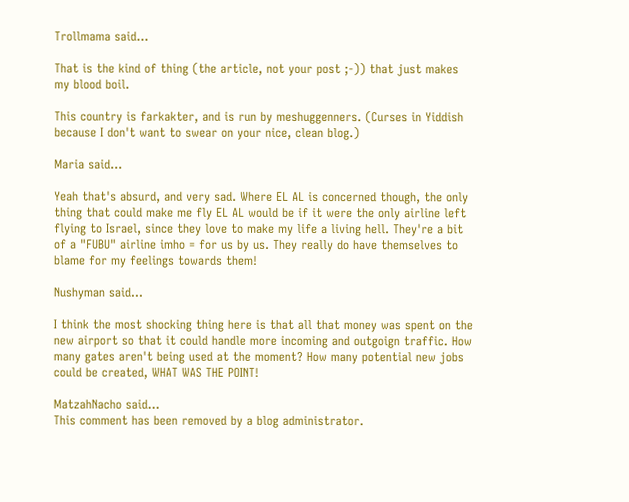Trollmama said...

That is the kind of thing (the article, not your post ;-)) that just makes my blood boil.

This country is farkakter, and is run by meshuggenners. (Curses in Yiddish because I don't want to swear on your nice, clean blog.)

Maria said...

Yeah that's absurd, and very sad. Where EL AL is concerned though, the only thing that could make me fly EL AL would be if it were the only airline left flying to Israel, since they love to make my life a living hell. They're a bit of a "FUBU" airline imho = for us by us. They really do have themselves to blame for my feelings towards them!

Nushyman said...

I think the most shocking thing here is that all that money was spent on the new airport so that it could handle more incoming and outgoign traffic. How many gates aren't being used at the moment? How many potential new jobs could be created, WHAT WAS THE POINT!

MatzahNacho said...
This comment has been removed by a blog administrator.